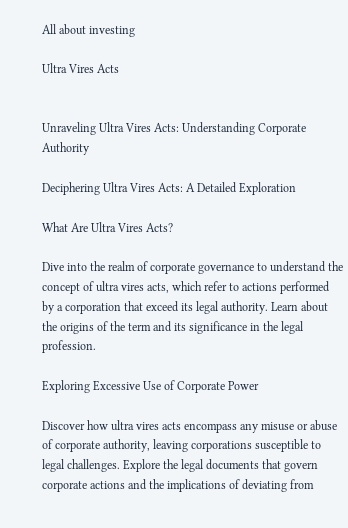All about investing

Ultra Vires Acts


Unraveling Ultra Vires Acts: Understanding Corporate Authority

Deciphering Ultra Vires Acts: A Detailed Exploration

What Are Ultra Vires Acts?

Dive into the realm of corporate governance to understand the concept of ultra vires acts, which refer to actions performed by a corporation that exceed its legal authority. Learn about the origins of the term and its significance in the legal profession.

Exploring Excessive Use of Corporate Power

Discover how ultra vires acts encompass any misuse or abuse of corporate authority, leaving corporations susceptible to legal challenges. Explore the legal documents that govern corporate actions and the implications of deviating from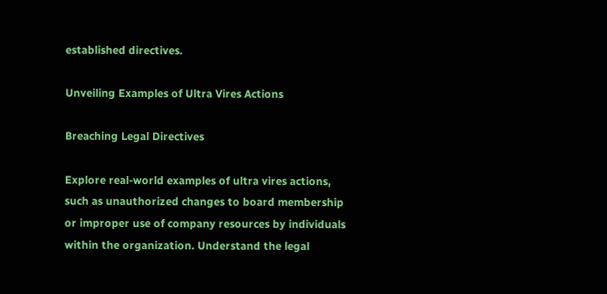established directives.

Unveiling Examples of Ultra Vires Actions

Breaching Legal Directives

Explore real-world examples of ultra vires actions, such as unauthorized changes to board membership or improper use of company resources by individuals within the organization. Understand the legal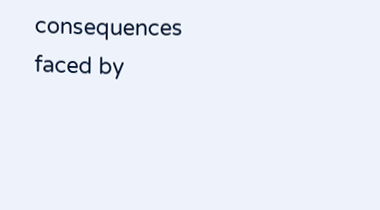consequences faced by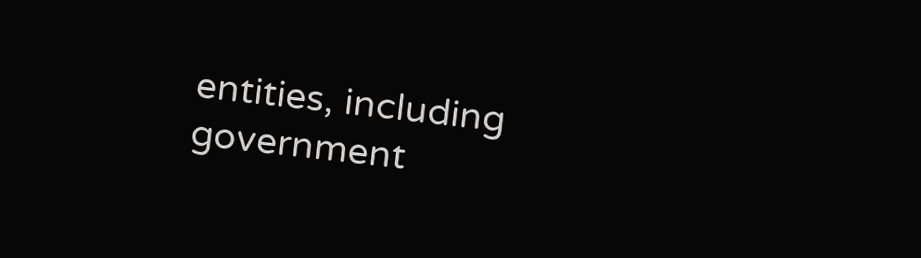entities, including government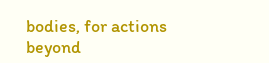bodies, for actions beyond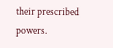their prescribed powers.